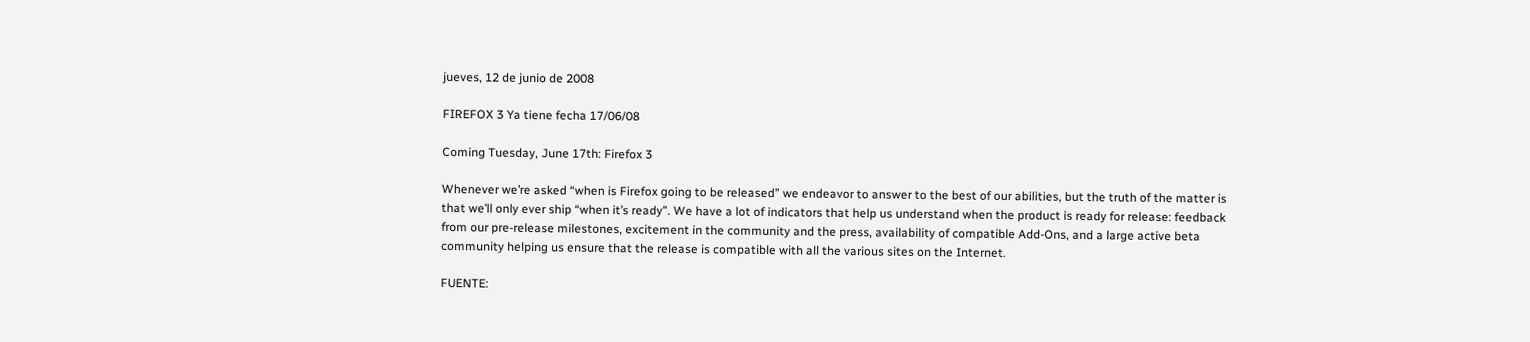jueves, 12 de junio de 2008

FIREFOX 3 Ya tiene fecha 17/06/08

Coming Tuesday, June 17th: Firefox 3

Whenever we’re asked “when is Firefox going to be released” we endeavor to answer to the best of our abilities, but the truth of the matter is that we’ll only ever ship “when it’s ready”. We have a lot of indicators that help us understand when the product is ready for release: feedback from our pre-release milestones, excitement in the community and the press, availability of compatible Add-Ons, and a large active beta community helping us ensure that the release is compatible with all the various sites on the Internet.

FUENTE: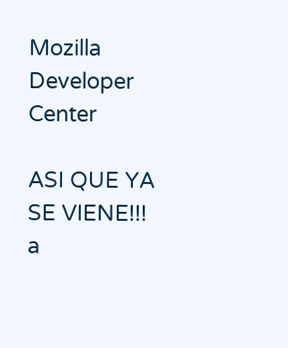Mozilla Developer Center

ASI QUE YA SE VIENE!!! a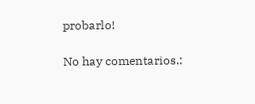probarlo!

No hay comentarios.: